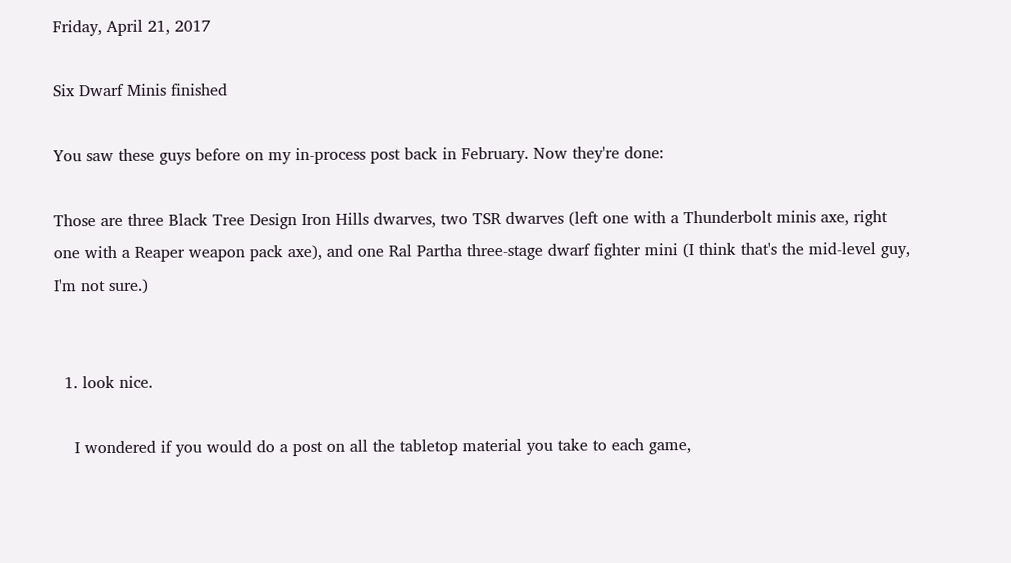Friday, April 21, 2017

Six Dwarf Minis finished

You saw these guys before on my in-process post back in February. Now they're done:

Those are three Black Tree Design Iron Hills dwarves, two TSR dwarves (left one with a Thunderbolt minis axe, right one with a Reaper weapon pack axe), and one Ral Partha three-stage dwarf fighter mini (I think that's the mid-level guy, I'm not sure.)


  1. look nice.

    I wondered if you would do a post on all the tabletop material you take to each game,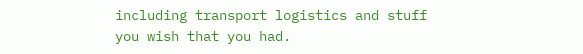including transport logistics and stuff you wish that you had.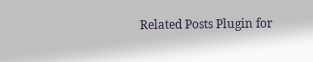Related Posts Plugin for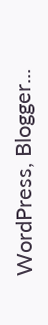WordPress, Blogger...